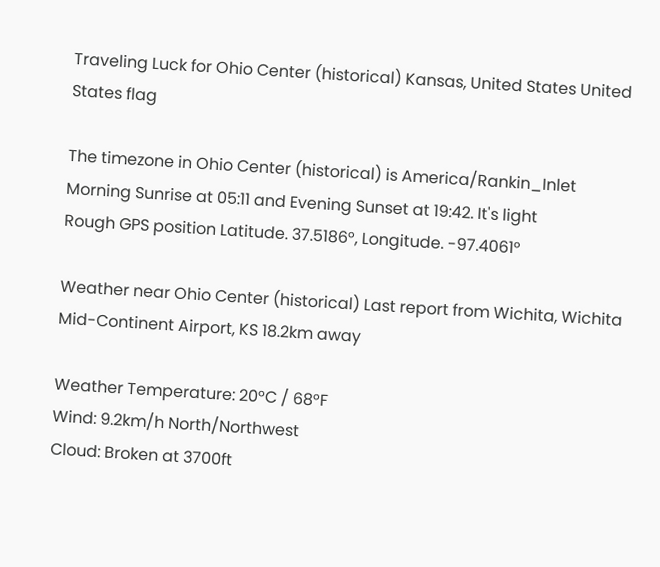Traveling Luck for Ohio Center (historical) Kansas, United States United States flag

The timezone in Ohio Center (historical) is America/Rankin_Inlet
Morning Sunrise at 05:11 and Evening Sunset at 19:42. It's light
Rough GPS position Latitude. 37.5186°, Longitude. -97.4061°

Weather near Ohio Center (historical) Last report from Wichita, Wichita Mid-Continent Airport, KS 18.2km away

Weather Temperature: 20°C / 68°F
Wind: 9.2km/h North/Northwest
Cloud: Broken at 3700ft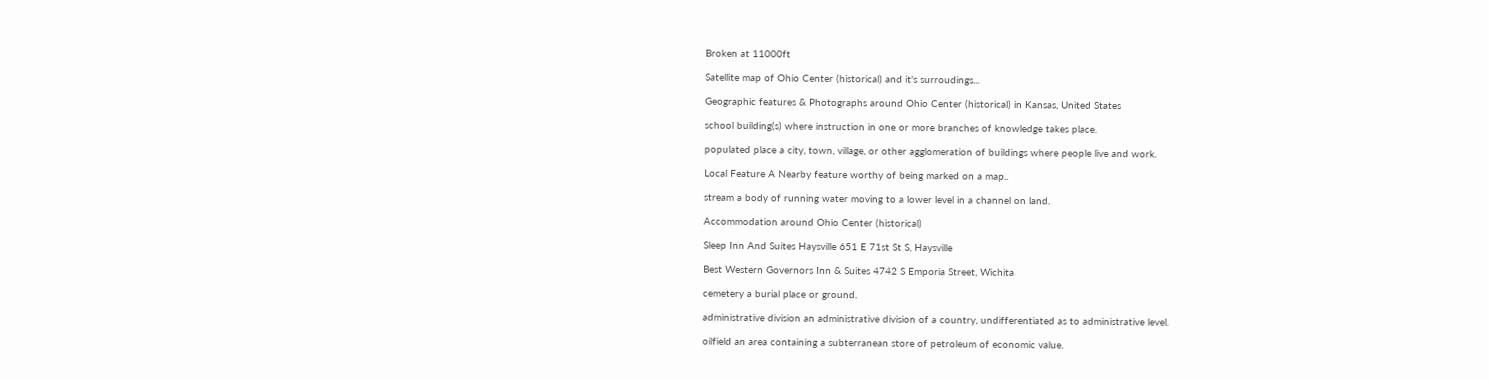Broken at 11000ft

Satellite map of Ohio Center (historical) and it's surroudings...

Geographic features & Photographs around Ohio Center (historical) in Kansas, United States

school building(s) where instruction in one or more branches of knowledge takes place.

populated place a city, town, village, or other agglomeration of buildings where people live and work.

Local Feature A Nearby feature worthy of being marked on a map..

stream a body of running water moving to a lower level in a channel on land.

Accommodation around Ohio Center (historical)

Sleep Inn And Suites Haysville 651 E 71st St S, Haysville

Best Western Governors Inn & Suites 4742 S Emporia Street, Wichita

cemetery a burial place or ground.

administrative division an administrative division of a country, undifferentiated as to administrative level.

oilfield an area containing a subterranean store of petroleum of economic value.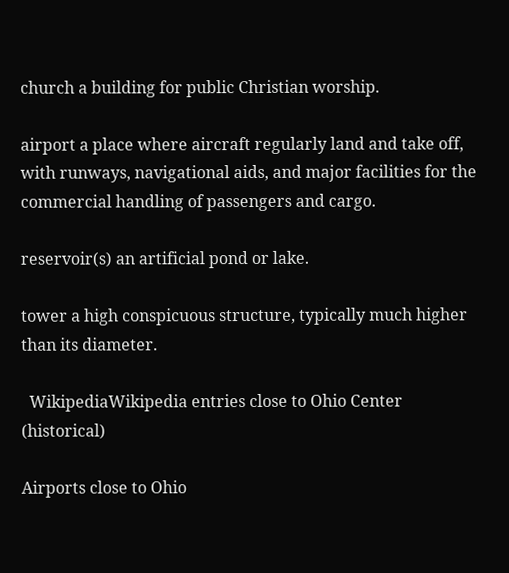church a building for public Christian worship.

airport a place where aircraft regularly land and take off, with runways, navigational aids, and major facilities for the commercial handling of passengers and cargo.

reservoir(s) an artificial pond or lake.

tower a high conspicuous structure, typically much higher than its diameter.

  WikipediaWikipedia entries close to Ohio Center (historical)

Airports close to Ohio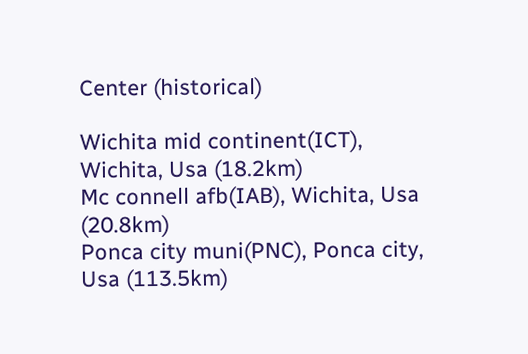Center (historical)

Wichita mid continent(ICT), Wichita, Usa (18.2km)
Mc connell afb(IAB), Wichita, Usa (20.8km)
Ponca city muni(PNC), Ponca city, Usa (113.5km)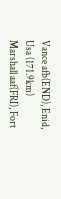Vance afb(END), Enid, Usa (171.9km)
Marshall aaf(FRI), Fort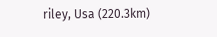riley, Usa (220.3km)